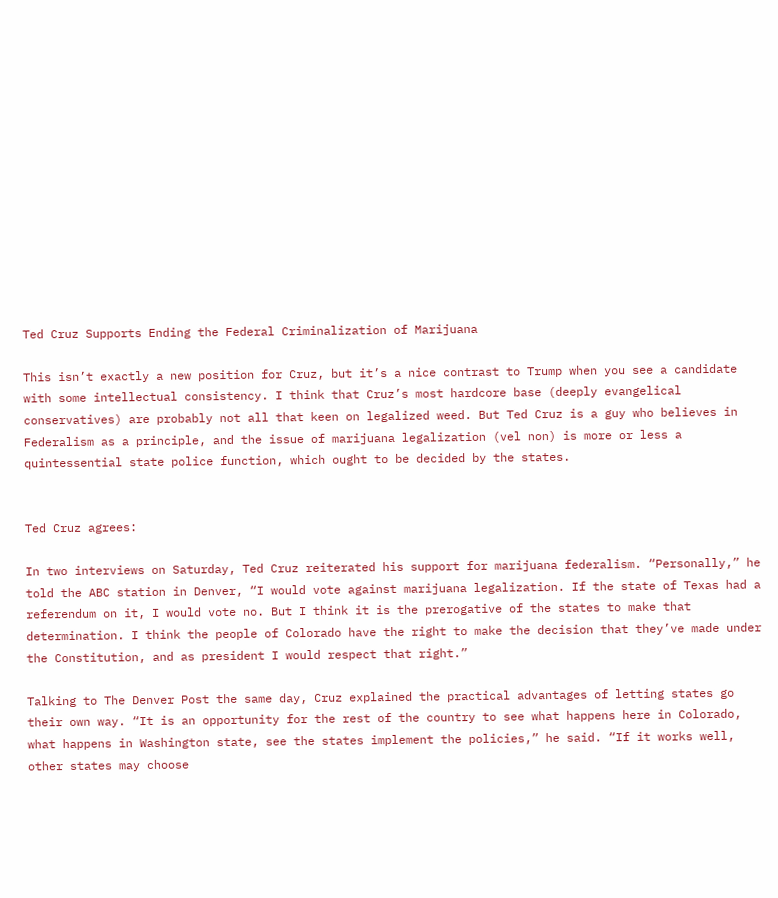Ted Cruz Supports Ending the Federal Criminalization of Marijuana

This isn’t exactly a new position for Cruz, but it’s a nice contrast to Trump when you see a candidate with some intellectual consistency. I think that Cruz’s most hardcore base (deeply evangelical conservatives) are probably not all that keen on legalized weed. But Ted Cruz is a guy who believes in Federalism as a principle, and the issue of marijuana legalization (vel non) is more or less a quintessential state police function, which ought to be decided by the states.


Ted Cruz agrees:

In two interviews on Saturday, Ted Cruz reiterated his support for marijuana federalism. “Personally,” he told the ABC station in Denver, “I would vote against marijuana legalization. If the state of Texas had a referendum on it, I would vote no. But I think it is the prerogative of the states to make that determination. I think the people of Colorado have the right to make the decision that they’ve made under the Constitution, and as president I would respect that right.”

Talking to The Denver Post the same day, Cruz explained the practical advantages of letting states go their own way. “It is an opportunity for the rest of the country to see what happens here in Colorado, what happens in Washington state, see the states implement the policies,” he said. “If it works well, other states may choose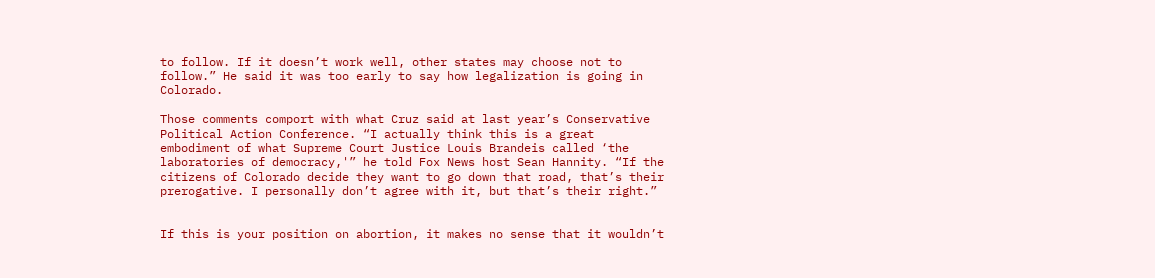to follow. If it doesn’t work well, other states may choose not to follow.” He said it was too early to say how legalization is going in Colorado.

Those comments comport with what Cruz said at last year’s Conservative Political Action Conference. “I actually think this is a great embodiment of what Supreme Court Justice Louis Brandeis called ‘the laboratories of democracy,'” he told Fox News host Sean Hannity. “If the citizens of Colorado decide they want to go down that road, that’s their prerogative. I personally don’t agree with it, but that’s their right.”


If this is your position on abortion, it makes no sense that it wouldn’t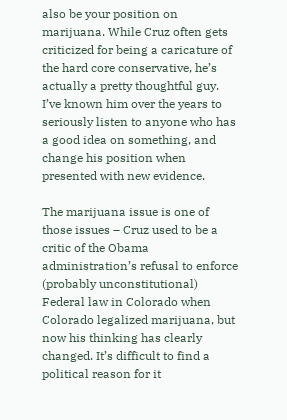also be your position on marijuana. While Cruz often gets criticized for being a caricature of the hard core conservative, he’s actually a pretty thoughtful guy. I’ve known him over the years to seriously listen to anyone who has a good idea on something, and change his position when presented with new evidence.

The marijuana issue is one of those issues – Cruz used to be a critic of the Obama administration’s refusal to enforce (probably unconstitutional) Federal law in Colorado when Colorado legalized marijuana, but now his thinking has clearly changed. It’s difficult to find a political reason for it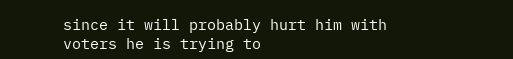since it will probably hurt him with voters he is trying to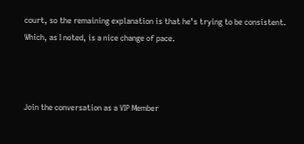court, so the remaining explanation is that he’s trying to be consistent. Which, as I noted, is a nice change of pace.



Join the conversation as a VIP Member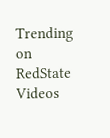Trending on RedState Videos